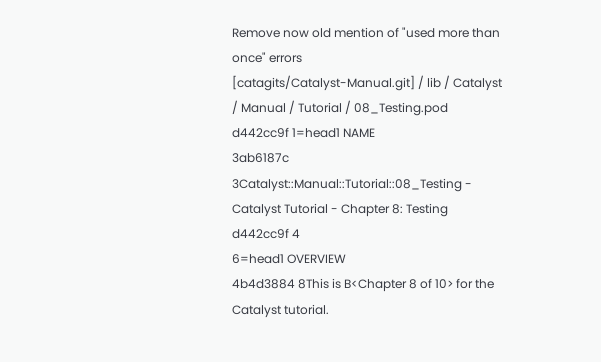Remove now old mention of "used more than once" errors
[catagits/Catalyst-Manual.git] / lib / Catalyst / Manual / Tutorial / 08_Testing.pod
d442cc9f 1=head1 NAME
3ab6187c 3Catalyst::Manual::Tutorial::08_Testing - Catalyst Tutorial - Chapter 8: Testing
d442cc9f 4
6=head1 OVERVIEW
4b4d3884 8This is B<Chapter 8 of 10> for the Catalyst tutorial.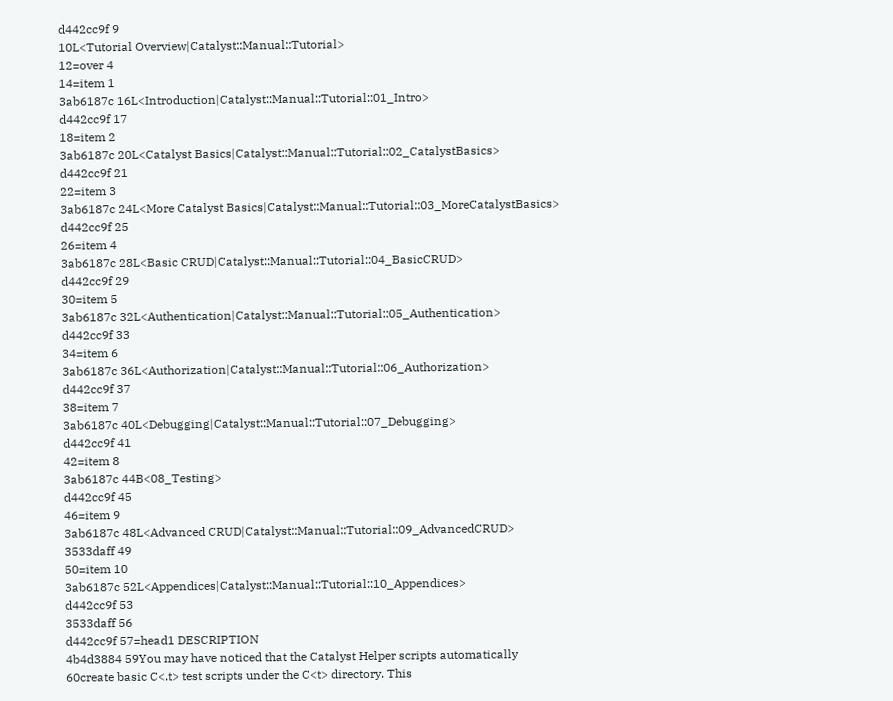d442cc9f 9
10L<Tutorial Overview|Catalyst::Manual::Tutorial>
12=over 4
14=item 1
3ab6187c 16L<Introduction|Catalyst::Manual::Tutorial::01_Intro>
d442cc9f 17
18=item 2
3ab6187c 20L<Catalyst Basics|Catalyst::Manual::Tutorial::02_CatalystBasics>
d442cc9f 21
22=item 3
3ab6187c 24L<More Catalyst Basics|Catalyst::Manual::Tutorial::03_MoreCatalystBasics>
d442cc9f 25
26=item 4
3ab6187c 28L<Basic CRUD|Catalyst::Manual::Tutorial::04_BasicCRUD>
d442cc9f 29
30=item 5
3ab6187c 32L<Authentication|Catalyst::Manual::Tutorial::05_Authentication>
d442cc9f 33
34=item 6
3ab6187c 36L<Authorization|Catalyst::Manual::Tutorial::06_Authorization>
d442cc9f 37
38=item 7
3ab6187c 40L<Debugging|Catalyst::Manual::Tutorial::07_Debugging>
d442cc9f 41
42=item 8
3ab6187c 44B<08_Testing>
d442cc9f 45
46=item 9
3ab6187c 48L<Advanced CRUD|Catalyst::Manual::Tutorial::09_AdvancedCRUD>
3533daff 49
50=item 10
3ab6187c 52L<Appendices|Catalyst::Manual::Tutorial::10_Appendices>
d442cc9f 53
3533daff 56
d442cc9f 57=head1 DESCRIPTION
4b4d3884 59You may have noticed that the Catalyst Helper scripts automatically
60create basic C<.t> test scripts under the C<t> directory. This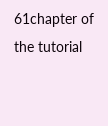61chapter of the tutorial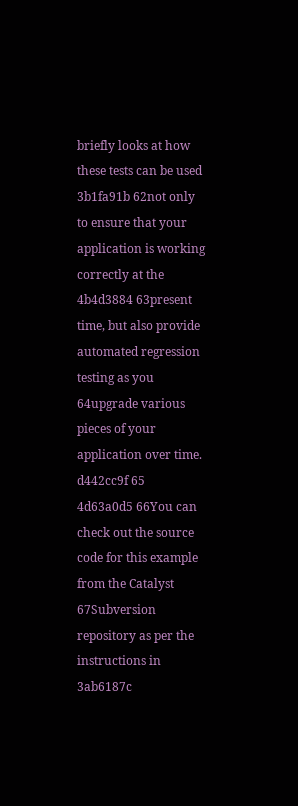briefly looks at how these tests can be used
3b1fa91b 62not only to ensure that your application is working correctly at the
4b4d3884 63present time, but also provide automated regression testing as you
64upgrade various pieces of your application over time.
d442cc9f 65
4d63a0d5 66You can check out the source code for this example from the Catalyst
67Subversion repository as per the instructions in
3ab6187c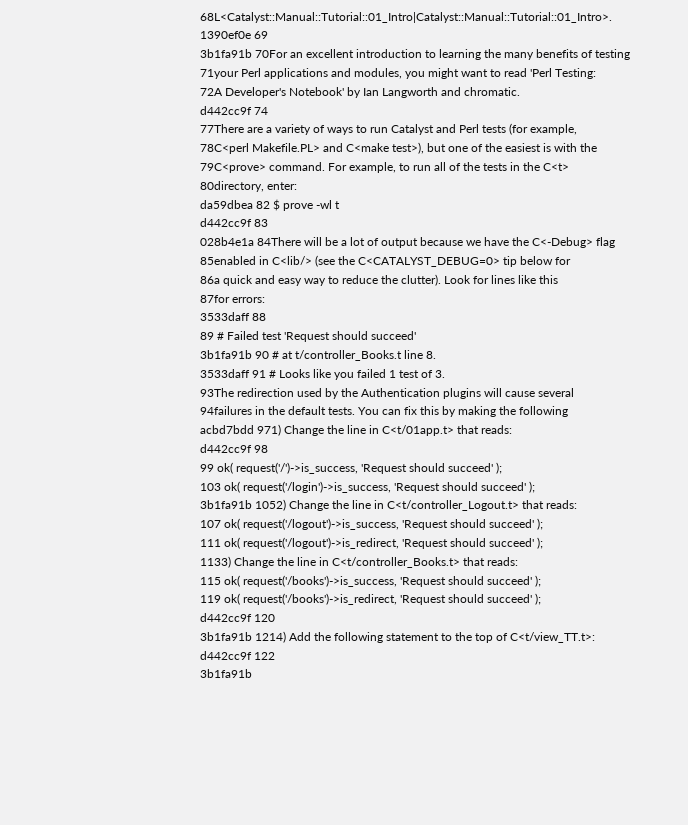68L<Catalyst::Manual::Tutorial::01_Intro|Catalyst::Manual::Tutorial::01_Intro>.
1390ef0e 69
3b1fa91b 70For an excellent introduction to learning the many benefits of testing
71your Perl applications and modules, you might want to read 'Perl Testing:
72A Developer's Notebook' by Ian Langworth and chromatic.
d442cc9f 74
77There are a variety of ways to run Catalyst and Perl tests (for example,
78C<perl Makefile.PL> and C<make test>), but one of the easiest is with the
79C<prove> command. For example, to run all of the tests in the C<t>
80directory, enter:
da59dbea 82 $ prove -wl t
d442cc9f 83
028b4e1a 84There will be a lot of output because we have the C<-Debug> flag
85enabled in C<lib/> (see the C<CATALYST_DEBUG=0> tip below for
86a quick and easy way to reduce the clutter). Look for lines like this
87for errors:
3533daff 88
89 # Failed test 'Request should succeed'
3b1fa91b 90 # at t/controller_Books.t line 8.
3533daff 91 # Looks like you failed 1 test of 3.
93The redirection used by the Authentication plugins will cause several
94failures in the default tests. You can fix this by making the following
acbd7bdd 971) Change the line in C<t/01app.t> that reads:
d442cc9f 98
99 ok( request('/')->is_success, 'Request should succeed' );
103 ok( request('/login')->is_success, 'Request should succeed' );
3b1fa91b 1052) Change the line in C<t/controller_Logout.t> that reads:
107 ok( request('/logout')->is_success, 'Request should succeed' );
111 ok( request('/logout')->is_redirect, 'Request should succeed' );
1133) Change the line in C<t/controller_Books.t> that reads:
115 ok( request('/books')->is_success, 'Request should succeed' );
119 ok( request('/books')->is_redirect, 'Request should succeed' );
d442cc9f 120
3b1fa91b 1214) Add the following statement to the top of C<t/view_TT.t>:
d442cc9f 122
3b1fa91b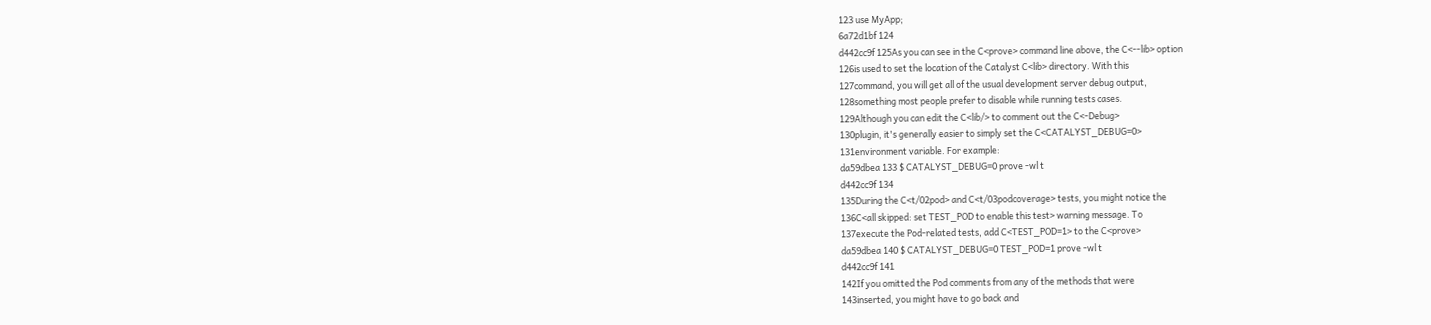123 use MyApp;
6a72d1bf 124
d442cc9f 125As you can see in the C<prove> command line above, the C<--lib> option
126is used to set the location of the Catalyst C<lib> directory. With this
127command, you will get all of the usual development server debug output,
128something most people prefer to disable while running tests cases.
129Although you can edit the C<lib/> to comment out the C<-Debug>
130plugin, it's generally easier to simply set the C<CATALYST_DEBUG=0>
131environment variable. For example:
da59dbea 133 $ CATALYST_DEBUG=0 prove -wl t
d442cc9f 134
135During the C<t/02pod> and C<t/03podcoverage> tests, you might notice the
136C<all skipped: set TEST_POD to enable this test> warning message. To
137execute the Pod-related tests, add C<TEST_POD=1> to the C<prove>
da59dbea 140 $ CATALYST_DEBUG=0 TEST_POD=1 prove -wl t
d442cc9f 141
142If you omitted the Pod comments from any of the methods that were
143inserted, you might have to go back and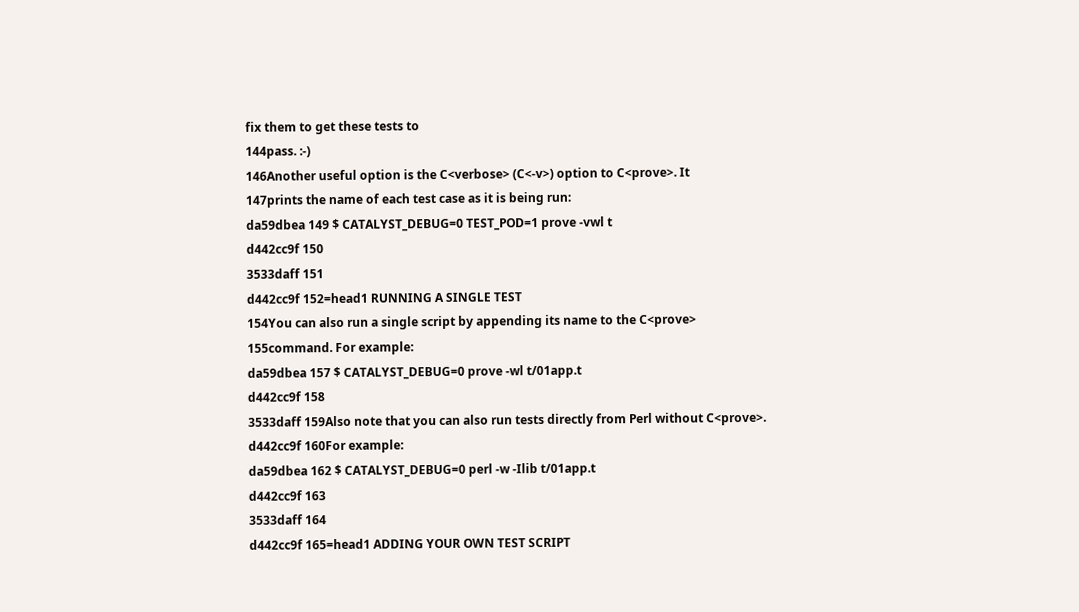fix them to get these tests to
144pass. :-)
146Another useful option is the C<verbose> (C<-v>) option to C<prove>. It
147prints the name of each test case as it is being run:
da59dbea 149 $ CATALYST_DEBUG=0 TEST_POD=1 prove -vwl t
d442cc9f 150
3533daff 151
d442cc9f 152=head1 RUNNING A SINGLE TEST
154You can also run a single script by appending its name to the C<prove>
155command. For example:
da59dbea 157 $ CATALYST_DEBUG=0 prove -wl t/01app.t
d442cc9f 158
3533daff 159Also note that you can also run tests directly from Perl without C<prove>.
d442cc9f 160For example:
da59dbea 162 $ CATALYST_DEBUG=0 perl -w -Ilib t/01app.t
d442cc9f 163
3533daff 164
d442cc9f 165=head1 ADDING YOUR OWN TEST SCRIPT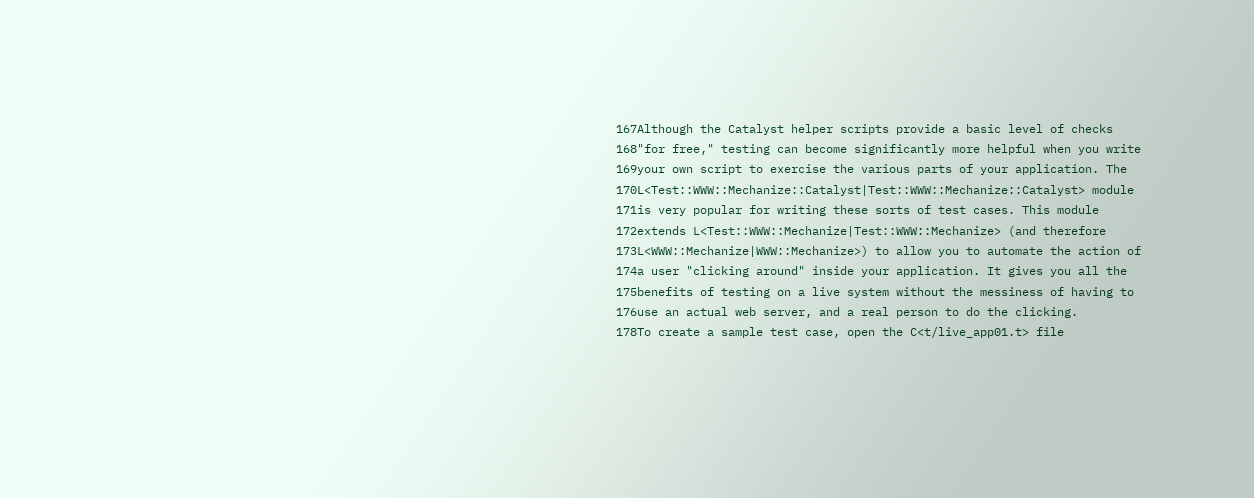167Although the Catalyst helper scripts provide a basic level of checks
168"for free," testing can become significantly more helpful when you write
169your own script to exercise the various parts of your application. The
170L<Test::WWW::Mechanize::Catalyst|Test::WWW::Mechanize::Catalyst> module
171is very popular for writing these sorts of test cases. This module
172extends L<Test::WWW::Mechanize|Test::WWW::Mechanize> (and therefore
173L<WWW::Mechanize|WWW::Mechanize>) to allow you to automate the action of
174a user "clicking around" inside your application. It gives you all the
175benefits of testing on a live system without the messiness of having to
176use an actual web server, and a real person to do the clicking.
178To create a sample test case, open the C<t/live_app01.t> file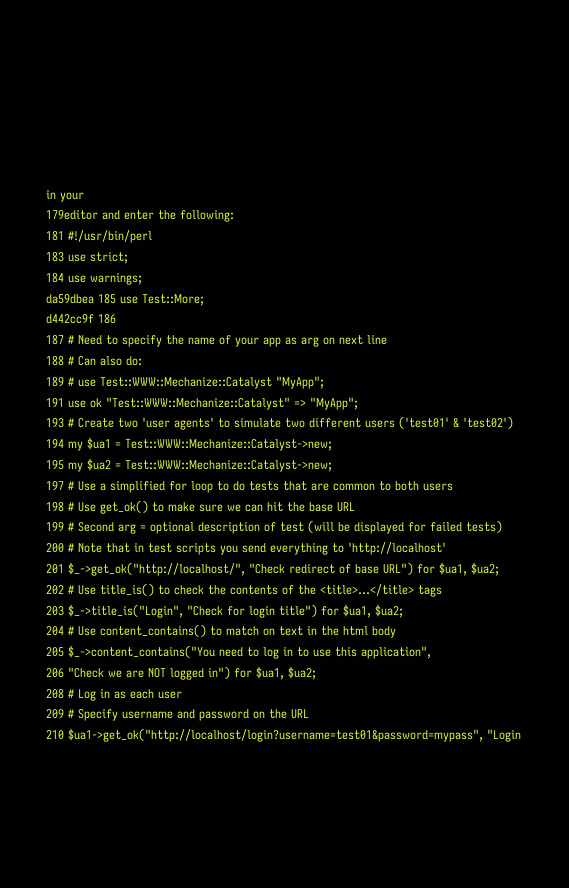in your
179editor and enter the following:
181 #!/usr/bin/perl
183 use strict;
184 use warnings;
da59dbea 185 use Test::More;
d442cc9f 186
187 # Need to specify the name of your app as arg on next line
188 # Can also do:
189 # use Test::WWW::Mechanize::Catalyst "MyApp";
191 use ok "Test::WWW::Mechanize::Catalyst" => "MyApp";
193 # Create two 'user agents' to simulate two different users ('test01' & 'test02')
194 my $ua1 = Test::WWW::Mechanize::Catalyst->new;
195 my $ua2 = Test::WWW::Mechanize::Catalyst->new;
197 # Use a simplified for loop to do tests that are common to both users
198 # Use get_ok() to make sure we can hit the base URL
199 # Second arg = optional description of test (will be displayed for failed tests)
200 # Note that in test scripts you send everything to 'http://localhost'
201 $_->get_ok("http://localhost/", "Check redirect of base URL") for $ua1, $ua2;
202 # Use title_is() to check the contents of the <title>...</title> tags
203 $_->title_is("Login", "Check for login title") for $ua1, $ua2;
204 # Use content_contains() to match on text in the html body
205 $_->content_contains("You need to log in to use this application",
206 "Check we are NOT logged in") for $ua1, $ua2;
208 # Log in as each user
209 # Specify username and password on the URL
210 $ua1->get_ok("http://localhost/login?username=test01&password=mypass", "Login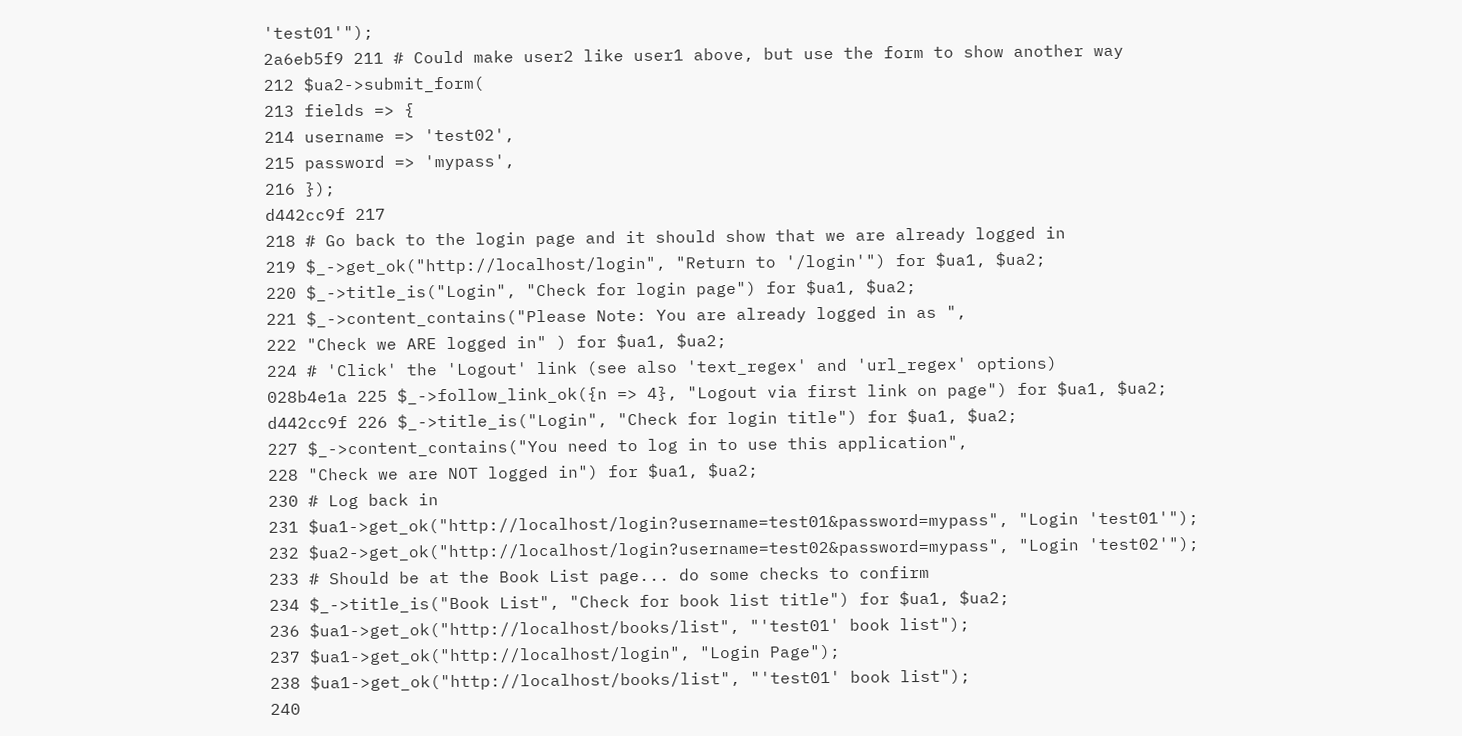'test01'");
2a6eb5f9 211 # Could make user2 like user1 above, but use the form to show another way
212 $ua2->submit_form(
213 fields => {
214 username => 'test02',
215 password => 'mypass',
216 });
d442cc9f 217
218 # Go back to the login page and it should show that we are already logged in
219 $_->get_ok("http://localhost/login", "Return to '/login'") for $ua1, $ua2;
220 $_->title_is("Login", "Check for login page") for $ua1, $ua2;
221 $_->content_contains("Please Note: You are already logged in as ",
222 "Check we ARE logged in" ) for $ua1, $ua2;
224 # 'Click' the 'Logout' link (see also 'text_regex' and 'url_regex' options)
028b4e1a 225 $_->follow_link_ok({n => 4}, "Logout via first link on page") for $ua1, $ua2;
d442cc9f 226 $_->title_is("Login", "Check for login title") for $ua1, $ua2;
227 $_->content_contains("You need to log in to use this application",
228 "Check we are NOT logged in") for $ua1, $ua2;
230 # Log back in
231 $ua1->get_ok("http://localhost/login?username=test01&password=mypass", "Login 'test01'");
232 $ua2->get_ok("http://localhost/login?username=test02&password=mypass", "Login 'test02'");
233 # Should be at the Book List page... do some checks to confirm
234 $_->title_is("Book List", "Check for book list title") for $ua1, $ua2;
236 $ua1->get_ok("http://localhost/books/list", "'test01' book list");
237 $ua1->get_ok("http://localhost/login", "Login Page");
238 $ua1->get_ok("http://localhost/books/list", "'test01' book list");
240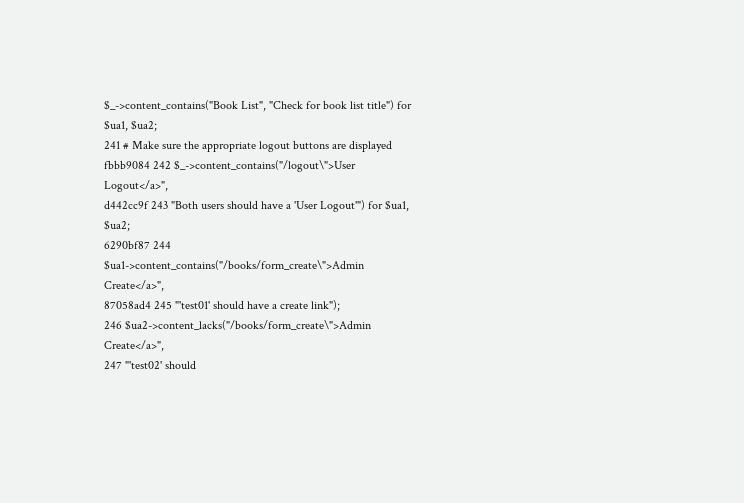$_->content_contains("Book List", "Check for book list title") for $ua1, $ua2;
241 # Make sure the appropriate logout buttons are displayed
fbbb9084 242 $_->content_contains("/logout\">User Logout</a>",
d442cc9f 243 "Both users should have a 'User Logout'") for $ua1, $ua2;
6290bf87 244 $ua1->content_contains("/books/form_create\">Admin Create</a>",
87058ad4 245 "'test01' should have a create link");
246 $ua2->content_lacks("/books/form_create\">Admin Create</a>",
247 "'test02' should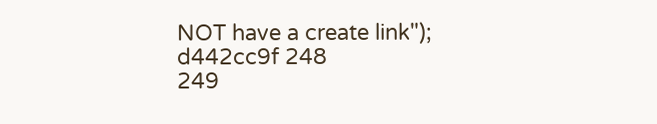NOT have a create link");
d442cc9f 248
249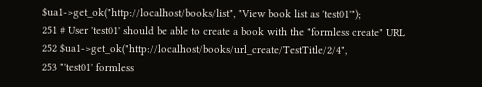$ua1->get_ok("http://localhost/books/list", "View book list as 'test01'");
251 # User 'test01' should be able to create a book with the "formless create" URL
252 $ua1->get_ok("http://localhost/books/url_create/TestTitle/2/4",
253 "'test01' formless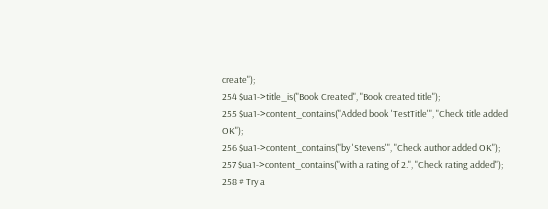create");
254 $ua1->title_is("Book Created", "Book created title");
255 $ua1->content_contains("Added book 'TestTitle'", "Check title added OK");
256 $ua1->content_contains("by 'Stevens'", "Check author added OK");
257 $ua1->content_contains("with a rating of 2.", "Check rating added");
258 # Try a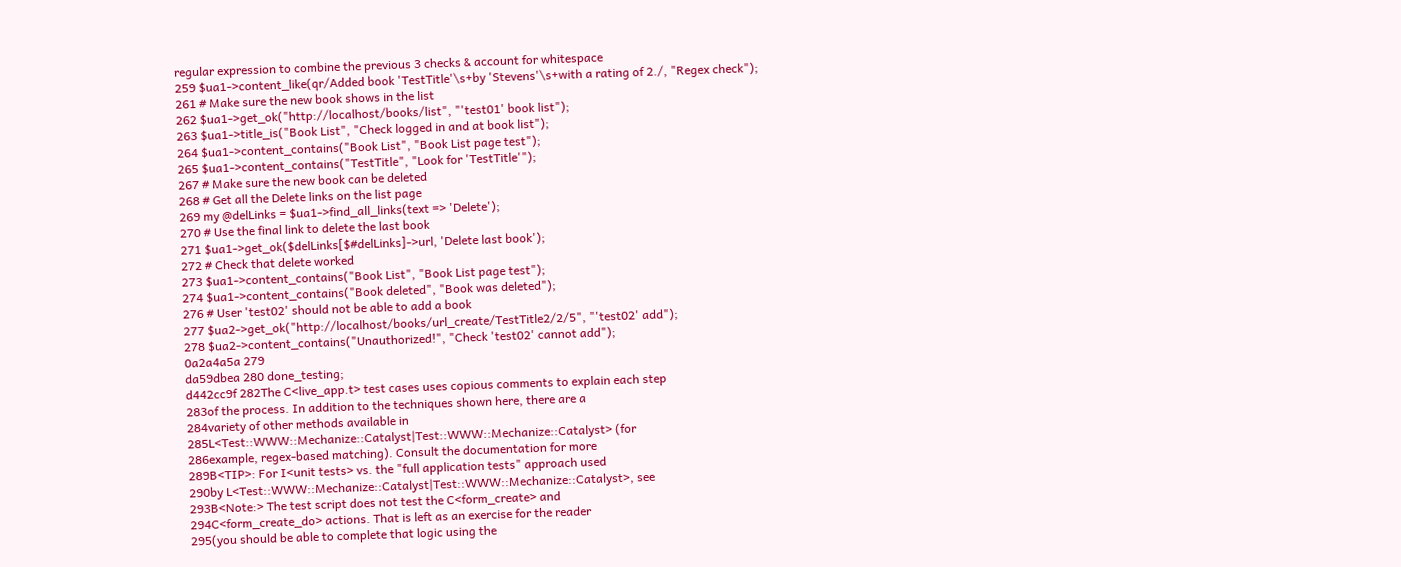regular expression to combine the previous 3 checks & account for whitespace
259 $ua1->content_like(qr/Added book 'TestTitle'\s+by 'Stevens'\s+with a rating of 2./, "Regex check");
261 # Make sure the new book shows in the list
262 $ua1->get_ok("http://localhost/books/list", "'test01' book list");
263 $ua1->title_is("Book List", "Check logged in and at book list");
264 $ua1->content_contains("Book List", "Book List page test");
265 $ua1->content_contains("TestTitle", "Look for 'TestTitle'");
267 # Make sure the new book can be deleted
268 # Get all the Delete links on the list page
269 my @delLinks = $ua1->find_all_links(text => 'Delete');
270 # Use the final link to delete the last book
271 $ua1->get_ok($delLinks[$#delLinks]->url, 'Delete last book');
272 # Check that delete worked
273 $ua1->content_contains("Book List", "Book List page test");
274 $ua1->content_contains("Book deleted", "Book was deleted");
276 # User 'test02' should not be able to add a book
277 $ua2->get_ok("http://localhost/books/url_create/TestTitle2/2/5", "'test02' add");
278 $ua2->content_contains("Unauthorized!", "Check 'test02' cannot add");
0a2a4a5a 279
da59dbea 280 done_testing;
d442cc9f 282The C<live_app.t> test cases uses copious comments to explain each step
283of the process. In addition to the techniques shown here, there are a
284variety of other methods available in
285L<Test::WWW::Mechanize::Catalyst|Test::WWW::Mechanize::Catalyst> (for
286example, regex-based matching). Consult the documentation for more
289B<TIP>: For I<unit tests> vs. the "full application tests" approach used
290by L<Test::WWW::Mechanize::Catalyst|Test::WWW::Mechanize::Catalyst>, see
293B<Note:> The test script does not test the C<form_create> and
294C<form_create_do> actions. That is left as an exercise for the reader
295(you should be able to complete that logic using the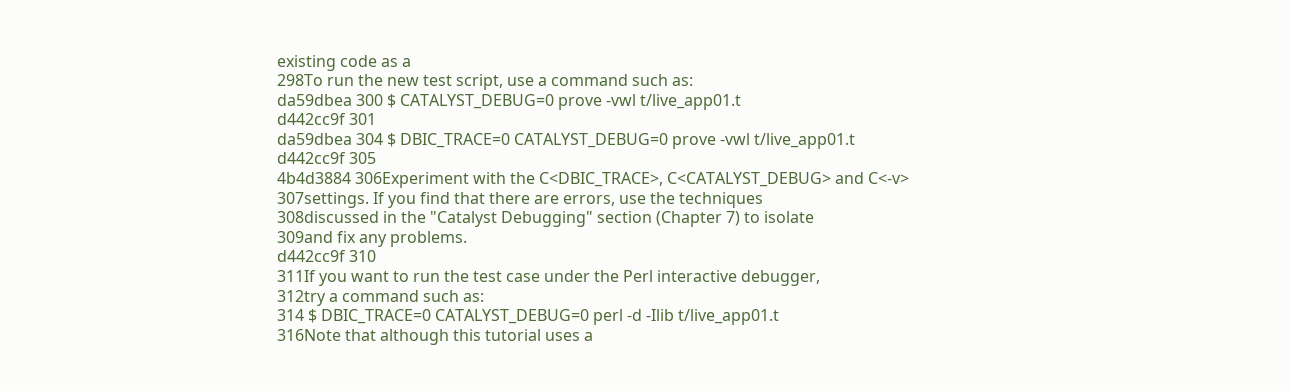existing code as a
298To run the new test script, use a command such as:
da59dbea 300 $ CATALYST_DEBUG=0 prove -vwl t/live_app01.t
d442cc9f 301
da59dbea 304 $ DBIC_TRACE=0 CATALYST_DEBUG=0 prove -vwl t/live_app01.t
d442cc9f 305
4b4d3884 306Experiment with the C<DBIC_TRACE>, C<CATALYST_DEBUG> and C<-v>
307settings. If you find that there are errors, use the techniques
308discussed in the "Catalyst Debugging" section (Chapter 7) to isolate
309and fix any problems.
d442cc9f 310
311If you want to run the test case under the Perl interactive debugger,
312try a command such as:
314 $ DBIC_TRACE=0 CATALYST_DEBUG=0 perl -d -Ilib t/live_app01.t
316Note that although this tutorial uses a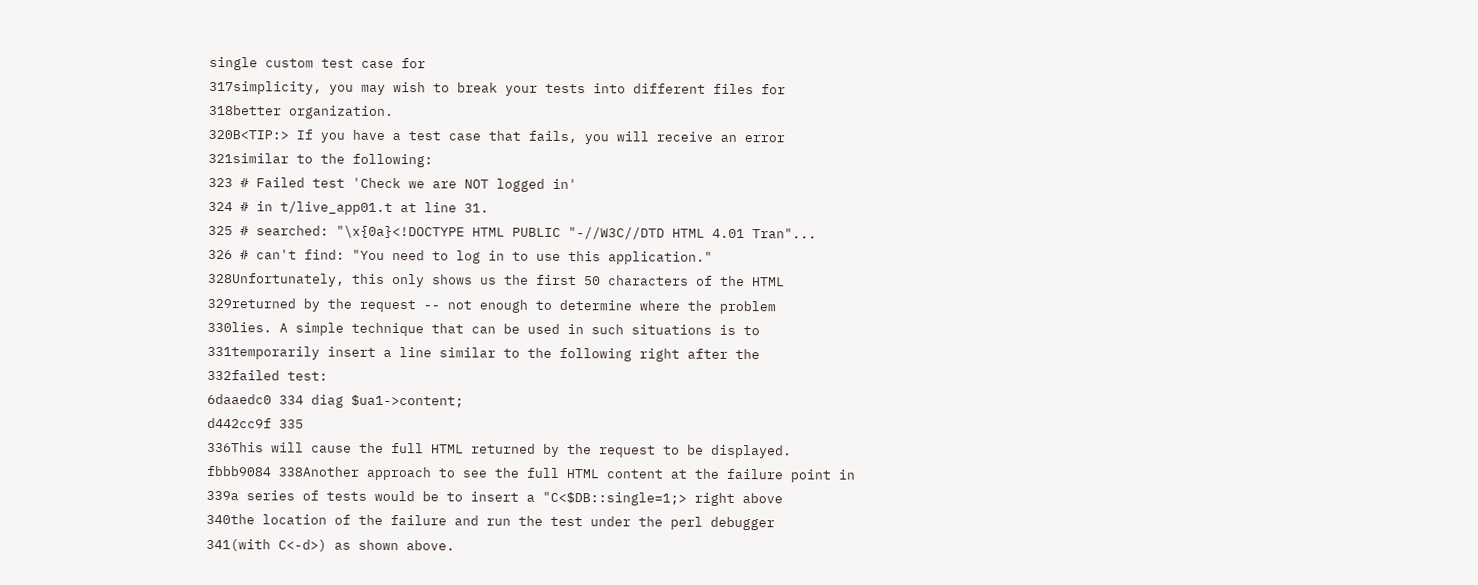single custom test case for
317simplicity, you may wish to break your tests into different files for
318better organization.
320B<TIP:> If you have a test case that fails, you will receive an error
321similar to the following:
323 # Failed test 'Check we are NOT logged in'
324 # in t/live_app01.t at line 31.
325 # searched: "\x{0a}<!DOCTYPE HTML PUBLIC "-//W3C//DTD HTML 4.01 Tran"...
326 # can't find: "You need to log in to use this application."
328Unfortunately, this only shows us the first 50 characters of the HTML
329returned by the request -- not enough to determine where the problem
330lies. A simple technique that can be used in such situations is to
331temporarily insert a line similar to the following right after the
332failed test:
6daaedc0 334 diag $ua1->content;
d442cc9f 335
336This will cause the full HTML returned by the request to be displayed.
fbbb9084 338Another approach to see the full HTML content at the failure point in
339a series of tests would be to insert a "C<$DB::single=1;> right above
340the location of the failure and run the test under the perl debugger
341(with C<-d>) as shown above.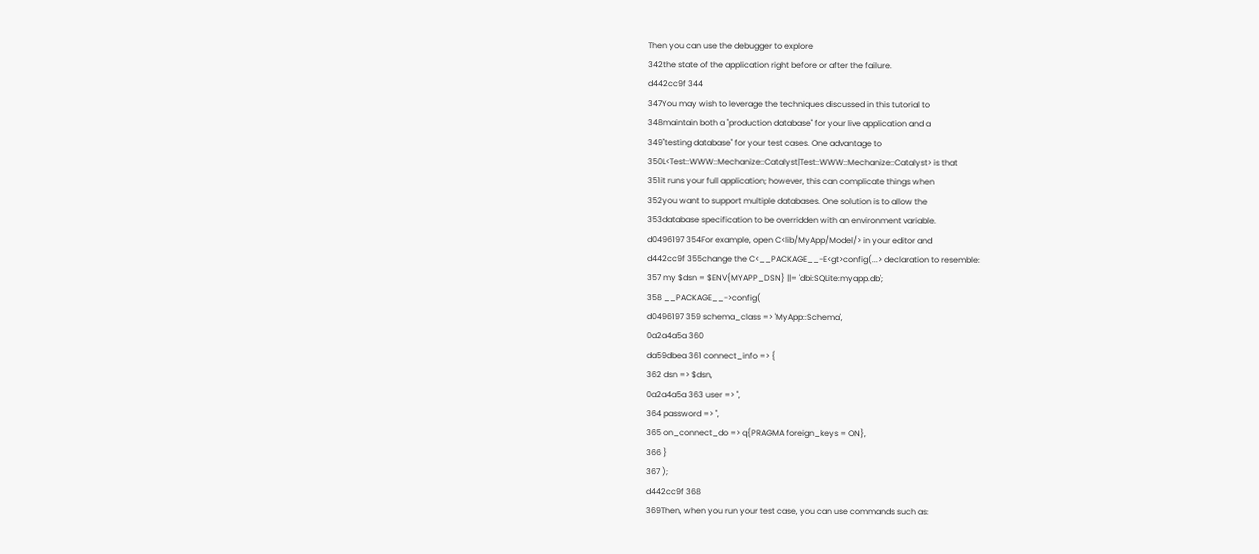Then you can use the debugger to explore
342the state of the application right before or after the failure.
d442cc9f 344
347You may wish to leverage the techniques discussed in this tutorial to
348maintain both a "production database" for your live application and a
349"testing database" for your test cases. One advantage to
350L<Test::WWW::Mechanize::Catalyst|Test::WWW::Mechanize::Catalyst> is that
351it runs your full application; however, this can complicate things when
352you want to support multiple databases. One solution is to allow the
353database specification to be overridden with an environment variable.
d0496197 354For example, open C<lib/MyApp/Model/> in your editor and
d442cc9f 355change the C<__PACKAGE__-E<gt>config(...> declaration to resemble:
357 my $dsn = $ENV{MYAPP_DSN} ||= 'dbi:SQLite:myapp.db';
358 __PACKAGE__->config(
d0496197 359 schema_class => 'MyApp::Schema',
0a2a4a5a 360
da59dbea 361 connect_info => {
362 dsn => $dsn,
0a2a4a5a 363 user => '',
364 password => '',
365 on_connect_do => q{PRAGMA foreign_keys = ON},
366 }
367 );
d442cc9f 368
369Then, when you run your test case, you can use commands such as: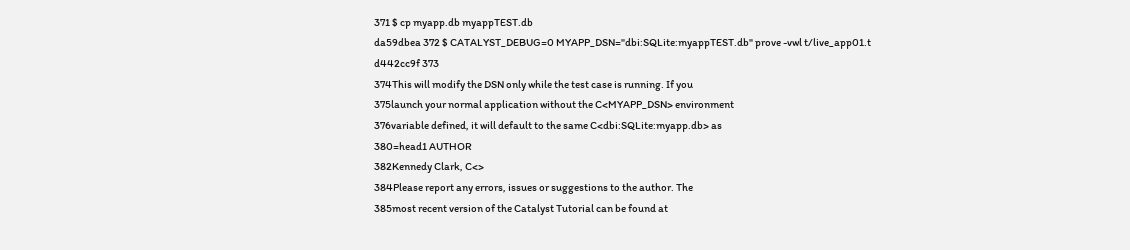371 $ cp myapp.db myappTEST.db
da59dbea 372 $ CATALYST_DEBUG=0 MYAPP_DSN="dbi:SQLite:myappTEST.db" prove -vwl t/live_app01.t
d442cc9f 373
374This will modify the DSN only while the test case is running. If you
375launch your normal application without the C<MYAPP_DSN> environment
376variable defined, it will default to the same C<dbi:SQLite:myapp.db> as
380=head1 AUTHOR
382Kennedy Clark, C<>
384Please report any errors, issues or suggestions to the author. The
385most recent version of the Catalyst Tutorial can be found at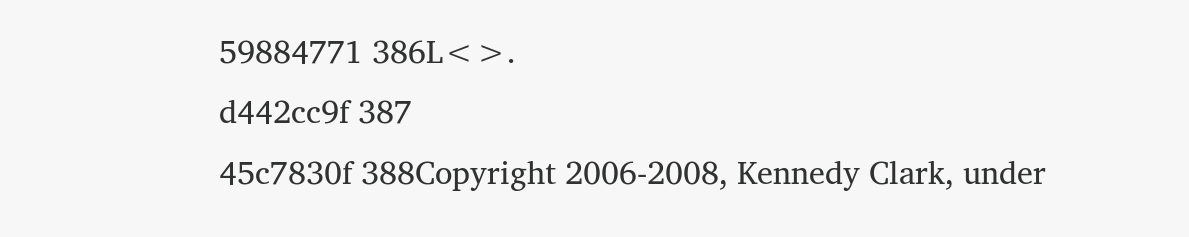59884771 386L<>.
d442cc9f 387
45c7830f 388Copyright 2006-2008, Kennedy Clark, under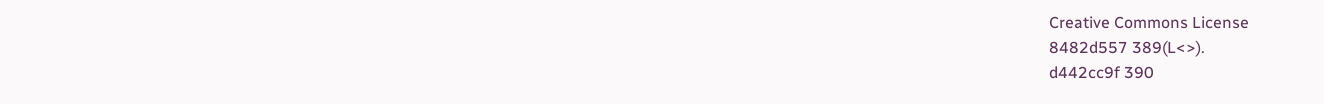Creative Commons License
8482d557 389(L<>).
d442cc9f 390